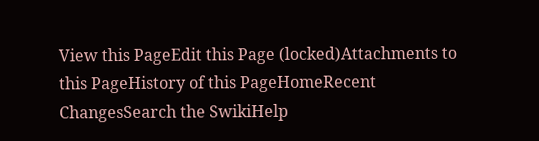View this PageEdit this Page (locked)Attachments to this PageHistory of this PageHomeRecent ChangesSearch the SwikiHelp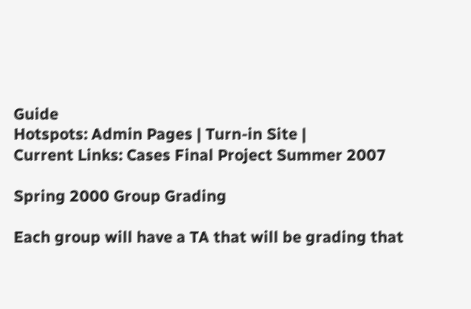Guide
Hotspots: Admin Pages | Turn-in Site |
Current Links: Cases Final Project Summer 2007

Spring 2000 Group Grading

Each group will have a TA that will be grading that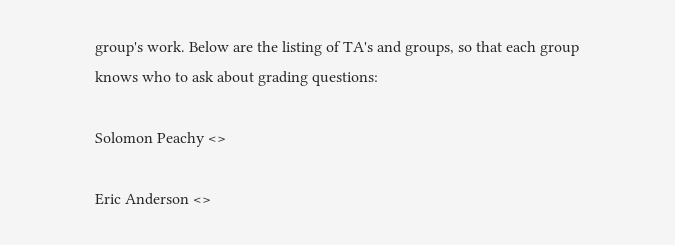group's work. Below are the listing of TA's and groups, so that each group knows who to ask about grading questions:

Solomon Peachy <>

Eric Anderson <>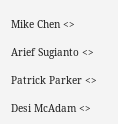Mike Chen <>

Arief Sugianto <>

Patrick Parker <>

Desi McAdam <>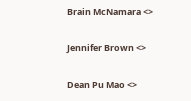Brain McNamara <>

Jennifer Brown <>

Dean Pu Mao <>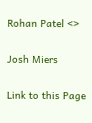Rohan Patel <>

Josh Miers

Link to this Page